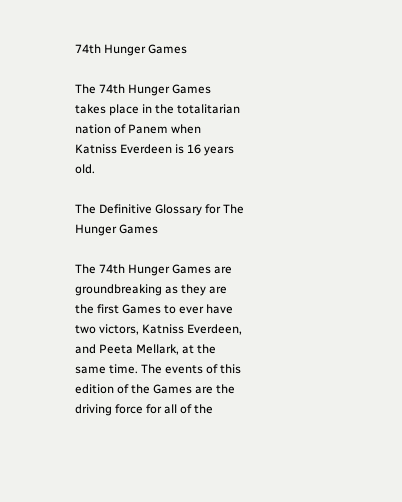74th Hunger Games

The 74th Hunger Games takes place in the totalitarian nation of Panem when Katniss Everdeen is 16 years old.

The Definitive Glossary for The Hunger Games

The 74th Hunger Games are groundbreaking as they are the first Games to ever have two victors, Katniss Everdeen, and Peeta Mellark, at the same time. The events of this edition of the Games are the driving force for all of the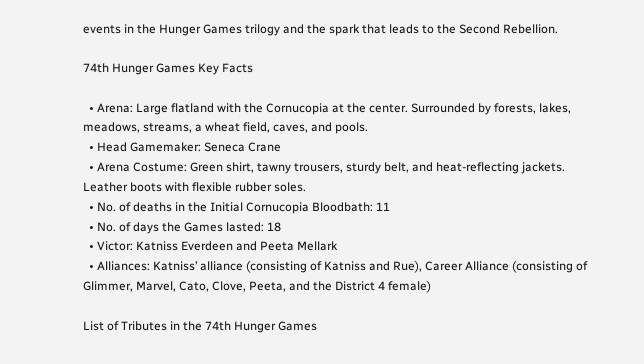events in the Hunger Games trilogy and the spark that leads to the Second Rebellion.

74th Hunger Games Key Facts

  • Arena: Large flatland with the Cornucopia at the center. Surrounded by forests, lakes, meadows, streams, a wheat field, caves, and pools.
  • Head Gamemaker: Seneca Crane
  • Arena Costume: Green shirt, tawny trousers, sturdy belt, and heat-reflecting jackets. Leather boots with flexible rubber soles.
  • No. of deaths in the Initial Cornucopia Bloodbath: 11
  • No. of days the Games lasted: 18
  • Victor: Katniss Everdeen and Peeta Mellark
  • Alliances: Katniss’ alliance (consisting of Katniss and Rue), Career Alliance (consisting of Glimmer, Marvel, Cato, Clove, Peeta, and the District 4 female)

List of Tributes in the 74th Hunger Games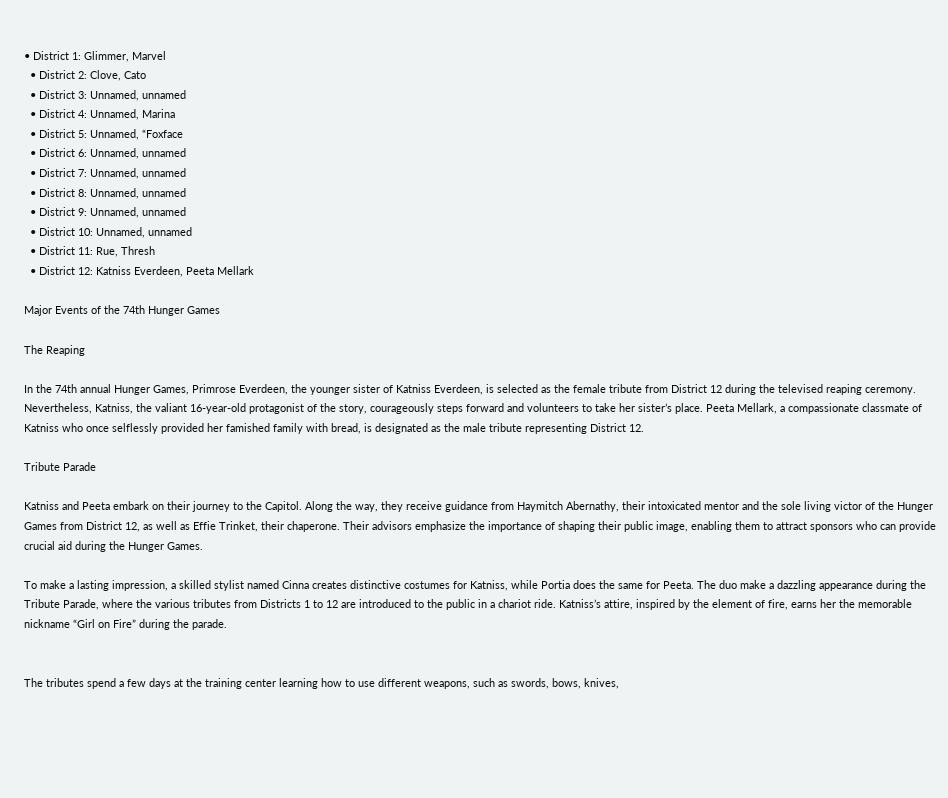• District 1: Glimmer, Marvel
  • District 2: Clove, Cato
  • District 3: Unnamed, unnamed
  • District 4: Unnamed, Marina
  • District 5: Unnamed, “Foxface
  • District 6: Unnamed, unnamed
  • District 7: Unnamed, unnamed
  • District 8: Unnamed, unnamed
  • District 9: Unnamed, unnamed
  • District 10: Unnamed, unnamed
  • District 11: Rue, Thresh
  • District 12: Katniss Everdeen, Peeta Mellark

Major Events of the 74th Hunger Games

The Reaping

In the 74th annual Hunger Games, Primrose Everdeen, the younger sister of Katniss Everdeen, is selected as the female tribute from District 12 during the televised reaping ceremony. Nevertheless, Katniss, the valiant 16-year-old protagonist of the story, courageously steps forward and volunteers to take her sister’s place. Peeta Mellark, a compassionate classmate of Katniss who once selflessly provided her famished family with bread, is designated as the male tribute representing District 12.

Tribute Parade

Katniss and Peeta embark on their journey to the Capitol. Along the way, they receive guidance from Haymitch Abernathy, their intoxicated mentor and the sole living victor of the Hunger Games from District 12, as well as Effie Trinket, their chaperone. Their advisors emphasize the importance of shaping their public image, enabling them to attract sponsors who can provide crucial aid during the Hunger Games.

To make a lasting impression, a skilled stylist named Cinna creates distinctive costumes for Katniss, while Portia does the same for Peeta. The duo make a dazzling appearance during the Tribute Parade, where the various tributes from Districts 1 to 12 are introduced to the public in a chariot ride. Katniss’s attire, inspired by the element of fire, earns her the memorable nickname “Girl on Fire” during the parade.


The tributes spend a few days at the training center learning how to use different weapons, such as swords, bows, knives,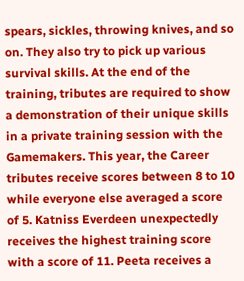spears, sickles, throwing knives, and so on. They also try to pick up various survival skills. At the end of the training, tributes are required to show a demonstration of their unique skills in a private training session with the Gamemakers. This year, the Career tributes receive scores between 8 to 10 while everyone else averaged a score of 5. Katniss Everdeen unexpectedly receives the highest training score with a score of 11. Peeta receives a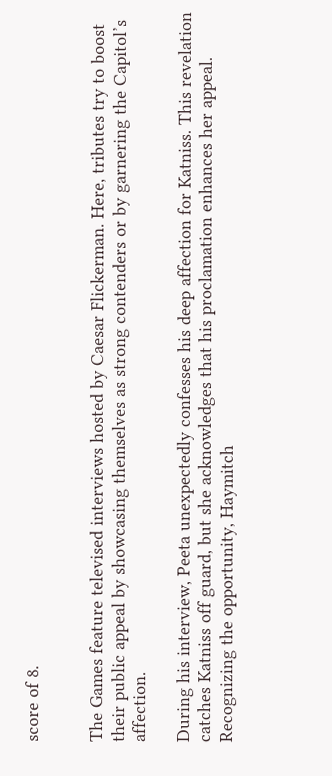score of 8.


The Games feature televised interviews hosted by Caesar Flickerman. Here, tributes try to boost their public appeal by showcasing themselves as strong contenders or by garnering the Capitol’s affection.

During his interview, Peeta unexpectedly confesses his deep affection for Katniss. This revelation catches Katniss off guard, but she acknowledges that his proclamation enhances her appeal. Recognizing the opportunity, Haymitch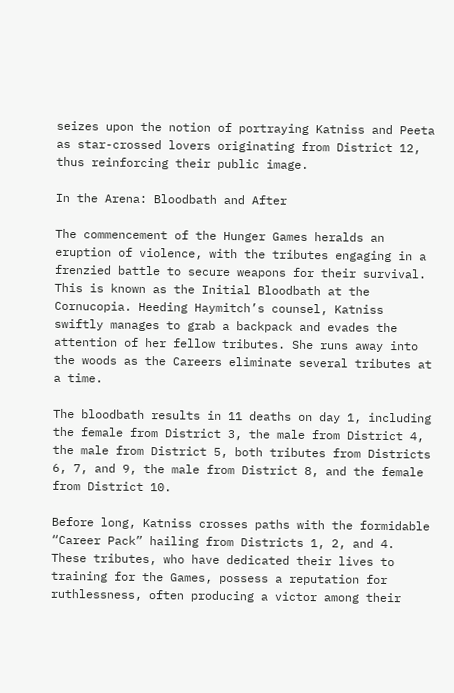seizes upon the notion of portraying Katniss and Peeta as star-crossed lovers originating from District 12, thus reinforcing their public image.

In the Arena: Bloodbath and After

The commencement of the Hunger Games heralds an eruption of violence, with the tributes engaging in a frenzied battle to secure weapons for their survival. This is known as the Initial Bloodbath at the Cornucopia. Heeding Haymitch’s counsel, Katniss swiftly manages to grab a backpack and evades the attention of her fellow tributes. She runs away into the woods as the Careers eliminate several tributes at a time.

The bloodbath results in 11 deaths on day 1, including the female from District 3, the male from District 4, the male from District 5, both tributes from Districts 6, 7, and 9, the male from District 8, and the female from District 10.

Before long, Katniss crosses paths with the formidable “Career Pack” hailing from Districts 1, 2, and 4. These tributes, who have dedicated their lives to training for the Games, possess a reputation for ruthlessness, often producing a victor among their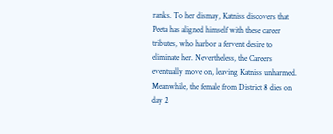ranks. To her dismay, Katniss discovers that Peeta has aligned himself with these career tributes, who harbor a fervent desire to eliminate her. Nevertheless, the Careers eventually move on, leaving Katniss unharmed. Meanwhile, the female from District 8 dies on day 2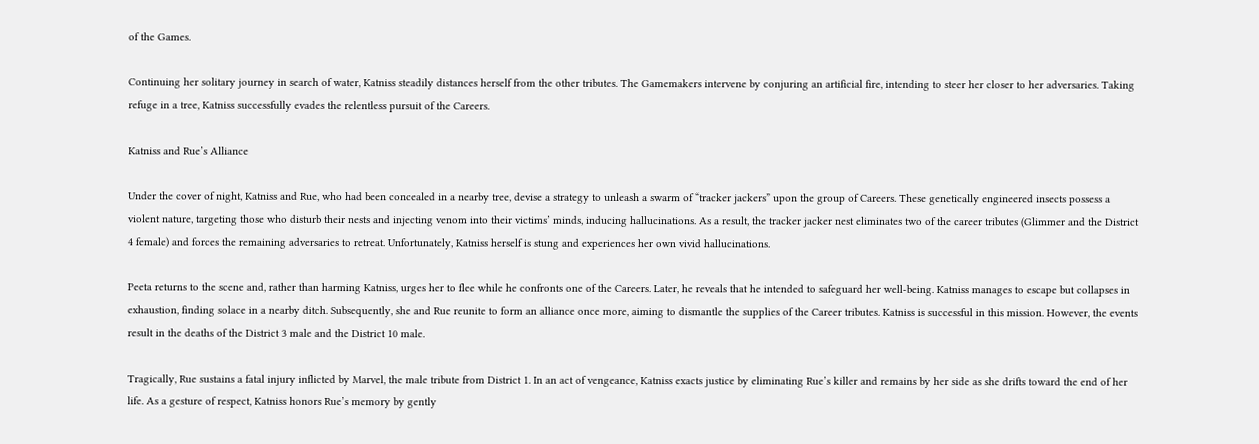of the Games.

Continuing her solitary journey in search of water, Katniss steadily distances herself from the other tributes. The Gamemakers intervene by conjuring an artificial fire, intending to steer her closer to her adversaries. Taking refuge in a tree, Katniss successfully evades the relentless pursuit of the Careers.

Katniss and Rue’s Alliance

Under the cover of night, Katniss and Rue, who had been concealed in a nearby tree, devise a strategy to unleash a swarm of “tracker jackers” upon the group of Careers. These genetically engineered insects possess a violent nature, targeting those who disturb their nests and injecting venom into their victims’ minds, inducing hallucinations. As a result, the tracker jacker nest eliminates two of the career tributes (Glimmer and the District 4 female) and forces the remaining adversaries to retreat. Unfortunately, Katniss herself is stung and experiences her own vivid hallucinations.

Peeta returns to the scene and, rather than harming Katniss, urges her to flee while he confronts one of the Careers. Later, he reveals that he intended to safeguard her well-being. Katniss manages to escape but collapses in exhaustion, finding solace in a nearby ditch. Subsequently, she and Rue reunite to form an alliance once more, aiming to dismantle the supplies of the Career tributes. Katniss is successful in this mission. However, the events result in the deaths of the District 3 male and the District 10 male.

Tragically, Rue sustains a fatal injury inflicted by Marvel, the male tribute from District 1. In an act of vengeance, Katniss exacts justice by eliminating Rue’s killer and remains by her side as she drifts toward the end of her life. As a gesture of respect, Katniss honors Rue’s memory by gently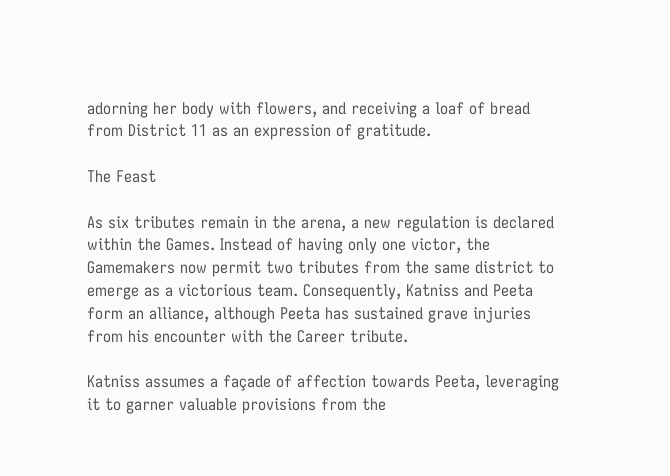adorning her body with flowers, and receiving a loaf of bread from District 11 as an expression of gratitude.

The Feast

As six tributes remain in the arena, a new regulation is declared within the Games. Instead of having only one victor, the Gamemakers now permit two tributes from the same district to emerge as a victorious team. Consequently, Katniss and Peeta form an alliance, although Peeta has sustained grave injuries from his encounter with the Career tribute.

Katniss assumes a façade of affection towards Peeta, leveraging it to garner valuable provisions from the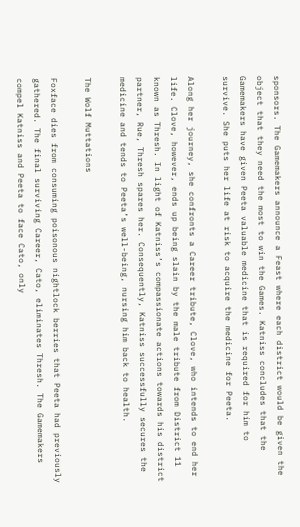sponsors. The Gamemakers announce a Feast where each district would be given the object that they need the most to win the Games. Katniss concludes that the Gamemakers have given Peeta valuable medicine that is required for him to survive. She puts her life at risk to acquire the medicine for Peeta.

Along her journey, she confronts a Career tribute, Clove, who intends to end her life. Clove, however, ends up being slain by the male tribute from District 11 known as Thresh. In light of Katniss’s compassionate actions towards his district partner, Rue, Thresh spares her. Consequently, Katniss successfully secures the medicine and tends to Peeta’s well-being, nursing him back to health.

The Wolf Muttations

Foxface dies from consuming poisonous nightlock berries that Peeta had previously gathered. The final surviving Career, Cato, eliminates Thresh. The Gamemakers compel Katniss and Peeta to face Cato, only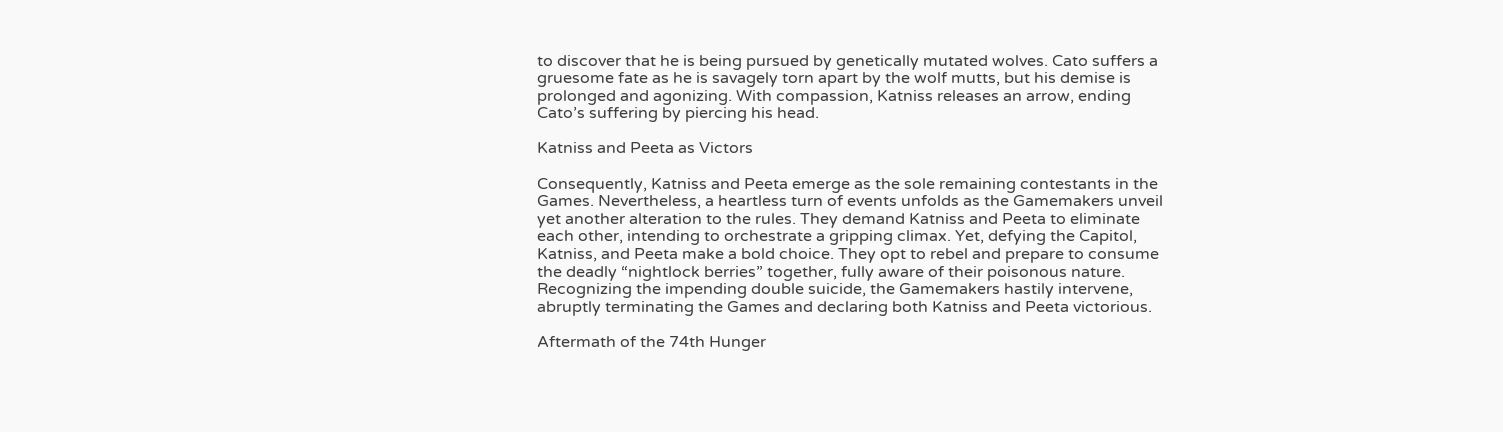to discover that he is being pursued by genetically mutated wolves. Cato suffers a gruesome fate as he is savagely torn apart by the wolf mutts, but his demise is prolonged and agonizing. With compassion, Katniss releases an arrow, ending Cato’s suffering by piercing his head.

Katniss and Peeta as Victors

Consequently, Katniss and Peeta emerge as the sole remaining contestants in the Games. Nevertheless, a heartless turn of events unfolds as the Gamemakers unveil yet another alteration to the rules. They demand Katniss and Peeta to eliminate each other, intending to orchestrate a gripping climax. Yet, defying the Capitol, Katniss, and Peeta make a bold choice. They opt to rebel and prepare to consume the deadly “nightlock berries” together, fully aware of their poisonous nature. Recognizing the impending double suicide, the Gamemakers hastily intervene, abruptly terminating the Games and declaring both Katniss and Peeta victorious.

Aftermath of the 74th Hunger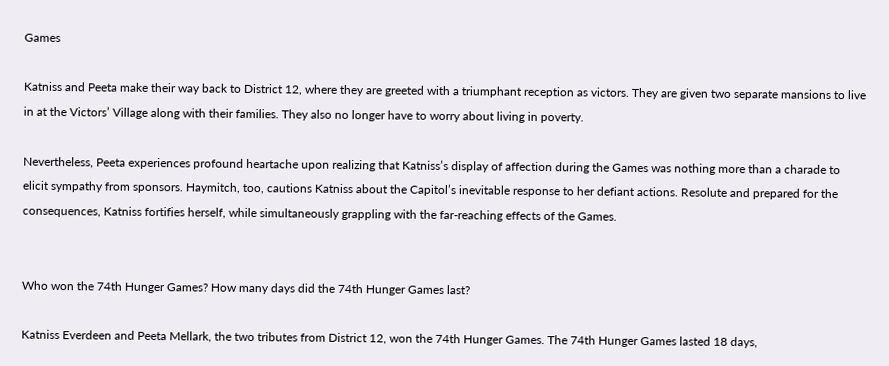Games

Katniss and Peeta make their way back to District 12, where they are greeted with a triumphant reception as victors. They are given two separate mansions to live in at the Victors’ Village along with their families. They also no longer have to worry about living in poverty.

Nevertheless, Peeta experiences profound heartache upon realizing that Katniss’s display of affection during the Games was nothing more than a charade to elicit sympathy from sponsors. Haymitch, too, cautions Katniss about the Capitol’s inevitable response to her defiant actions. Resolute and prepared for the consequences, Katniss fortifies herself, while simultaneously grappling with the far-reaching effects of the Games.


Who won the 74th Hunger Games? How many days did the 74th Hunger Games last?

Katniss Everdeen and Peeta Mellark, the two tributes from District 12, won the 74th Hunger Games. The 74th Hunger Games lasted 18 days,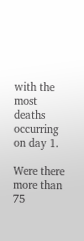with the most deaths occurring on day 1.

Were there more than 75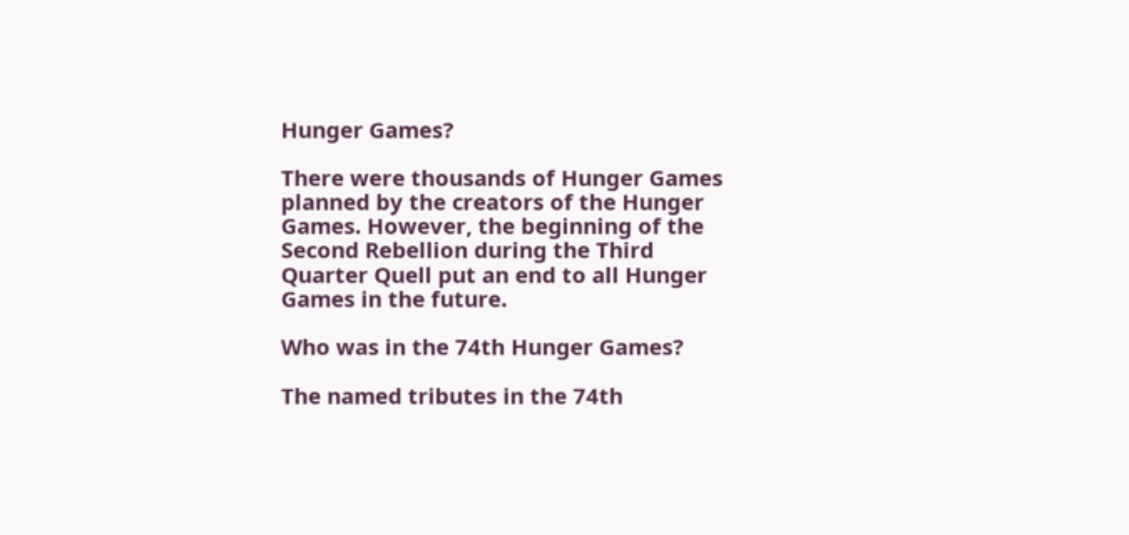Hunger Games?

There were thousands of Hunger Games planned by the creators of the Hunger Games. However, the beginning of the Second Rebellion during the Third Quarter Quell put an end to all Hunger Games in the future.

Who was in the 74th Hunger Games?

The named tributes in the 74th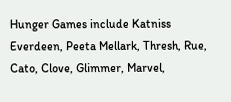Hunger Games include Katniss Everdeen, Peeta Mellark, Thresh, Rue, Cato, Clove, Glimmer, Marvel,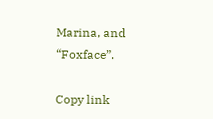Marina, and “Foxface”.

Copy link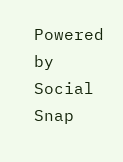Powered by Social Snap